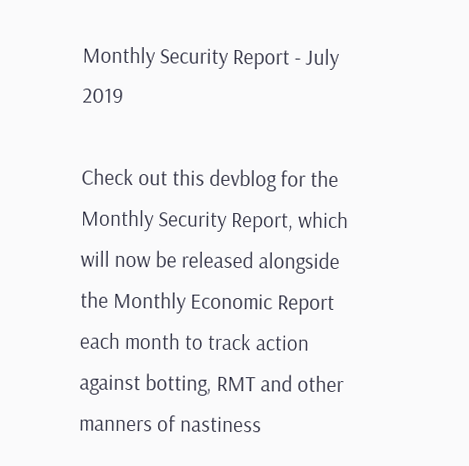Monthly Security Report - July 2019

Check out this devblog for the Monthly Security Report, which will now be released alongside the Monthly Economic Report each month to track action against botting, RMT and other manners of nastiness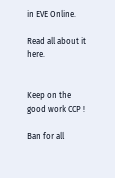in EVE Online.

Read all about it here.


Keep on the good work CCP !

Ban for all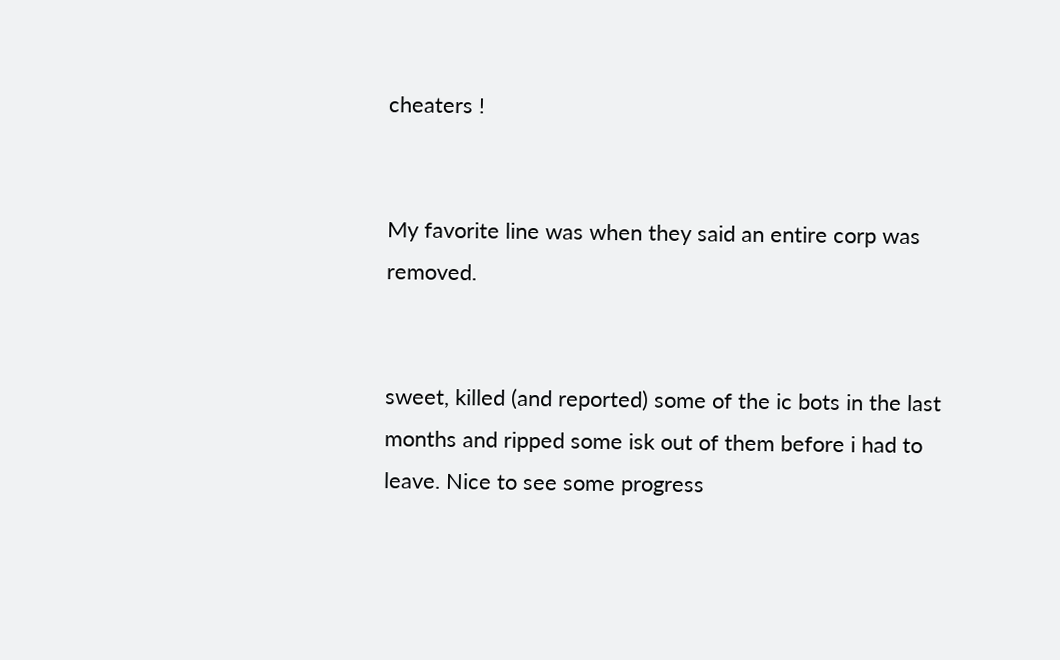cheaters !


My favorite line was when they said an entire corp was removed.


sweet, killed (and reported) some of the ic bots in the last months and ripped some isk out of them before i had to leave. Nice to see some progress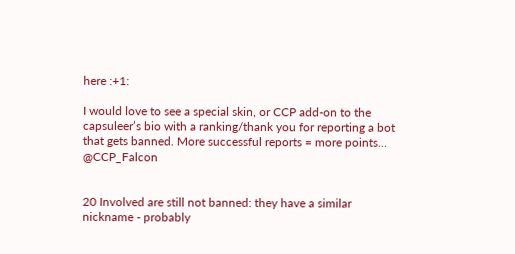here :+1:

I would love to see a special skin, or CCP add-on to the capsuleer’s bio with a ranking/thank you for reporting a bot that gets banned. More successful reports = more points… @CCP_Falcon


20 Involved are still not banned: they have a similar nickname - probably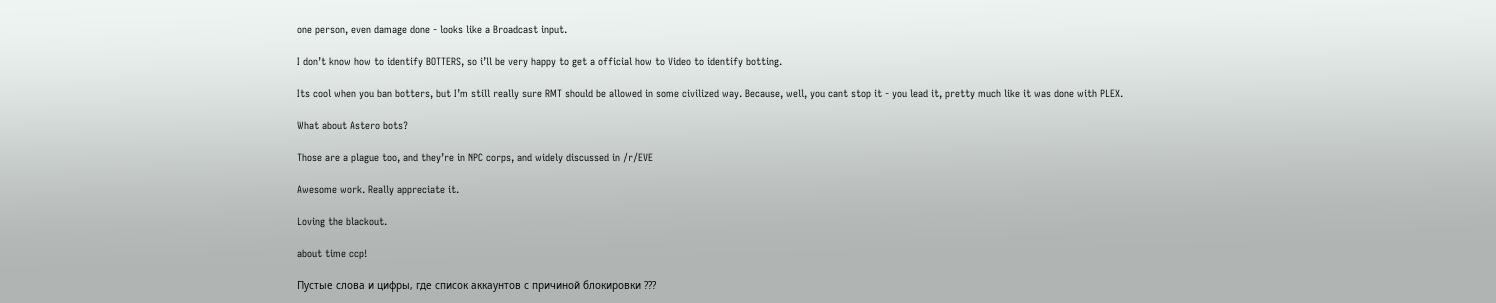one person, even damage done - looks like a Broadcast input.

I don’t know how to identify BOTTERS, so i’ll be very happy to get a official how to Video to identify botting.

Its cool when you ban botters, but I’m still really sure RMT should be allowed in some civilized way. Because, well, you cant stop it - you lead it, pretty much like it was done with PLEX.

What about Astero bots?

Those are a plague too, and they’re in NPC corps, and widely discussed in /r/EVE

Awesome work. Really appreciate it.

Loving the blackout.

about time ccp!

Пустые слова и цифры, где список аккаунтов с причиной блокировки ???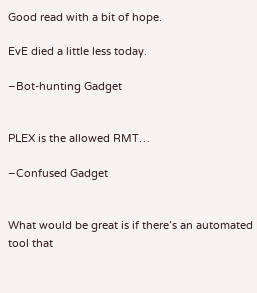Good read with a bit of hope.

EvE died a little less today.

–Bot-hunting Gadget


PLEX is the allowed RMT…

–Confused Gadget


What would be great is if there’s an automated tool that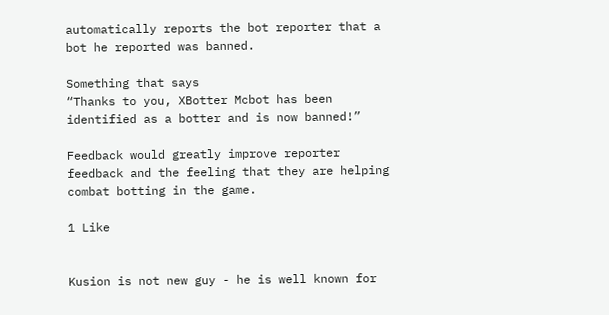automatically reports the bot reporter that a bot he reported was banned.

Something that says
“Thanks to you, XBotter Mcbot has been identified as a botter and is now banned!”

Feedback would greatly improve reporter feedback and the feeling that they are helping combat botting in the game.

1 Like


Kusion is not new guy - he is well known for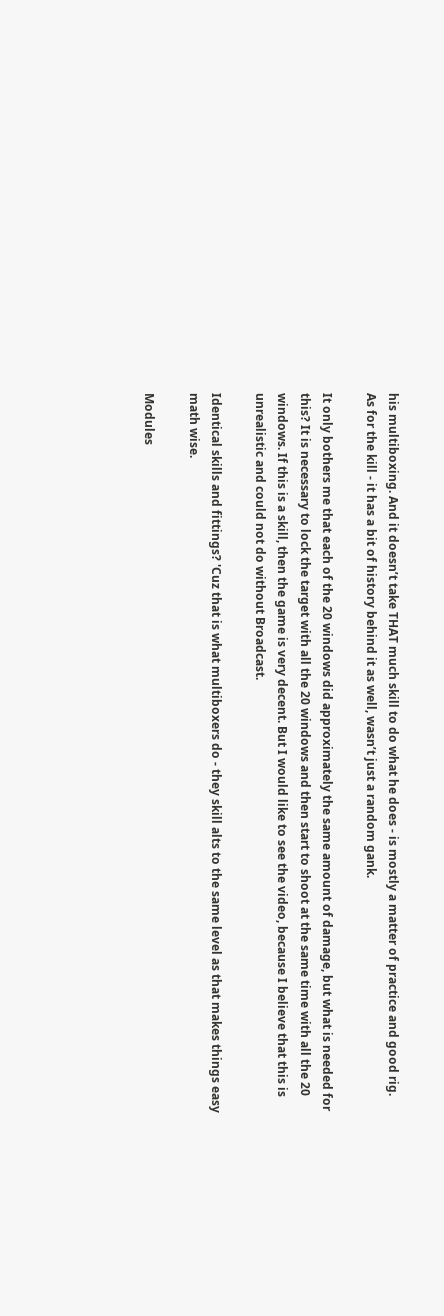his multiboxing. And it doesn’t take THAT much skill to do what he does - is mostly a matter of practice and good rig.
As for the kill - it has a bit of history behind it as well, wasn’t just a random gank.

It only bothers me that each of the 20 windows did approximately the same amount of damage, but what is needed for this? It is necessary to lock the target with all the 20 windows and then start to shoot at the same time with all the 20 windows. If this is a skill, then the game is very decent. But I would like to see the video, because I believe that this is unrealistic and could not do without Broadcast.

Identical skills and fittings? 'Cuz that is what multiboxers do - they skill alts to the same level as that makes things easy math wise.

Modules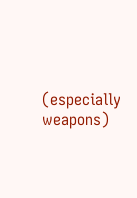(especially weapons)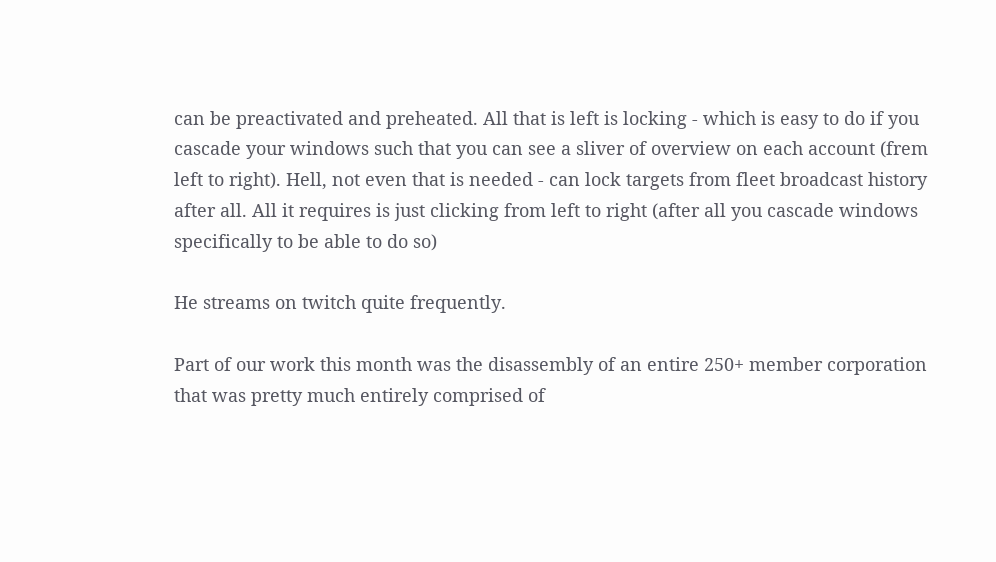can be preactivated and preheated. All that is left is locking - which is easy to do if you cascade your windows such that you can see a sliver of overview on each account (frem left to right). Hell, not even that is needed - can lock targets from fleet broadcast history after all. All it requires is just clicking from left to right (after all you cascade windows specifically to be able to do so)

He streams on twitch quite frequently.

Part of our work this month was the disassembly of an entire 250+ member corporation that was pretty much entirely comprised of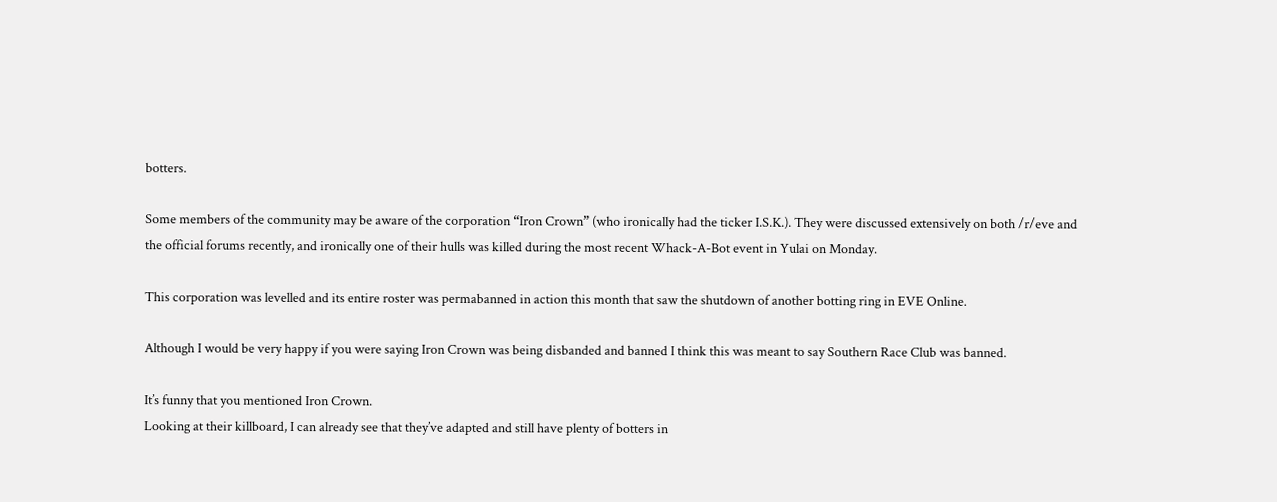botters.

Some members of the community may be aware of the corporation “Iron Crown” (who ironically had the ticker I.S.K.). They were discussed extensively on both /r/eve and the official forums recently, and ironically one of their hulls was killed during the most recent Whack-A-Bot event in Yulai on Monday.

This corporation was levelled and its entire roster was permabanned in action this month that saw the shutdown of another botting ring in EVE Online.

Although I would be very happy if you were saying Iron Crown was being disbanded and banned I think this was meant to say Southern Race Club was banned.

It’s funny that you mentioned Iron Crown.
Looking at their killboard, I can already see that they’ve adapted and still have plenty of botters in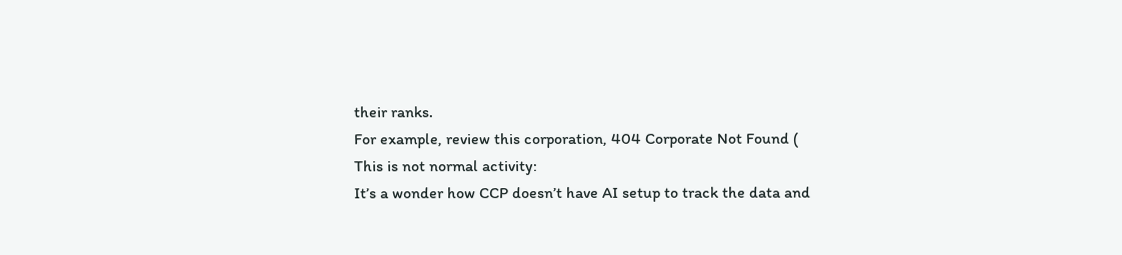their ranks.
For example, review this corporation, 404 Corporate Not Found (
This is not normal activity:
It’s a wonder how CCP doesn’t have AI setup to track the data and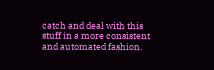catch and deal with this stuff in a more consistent and automated fashion.